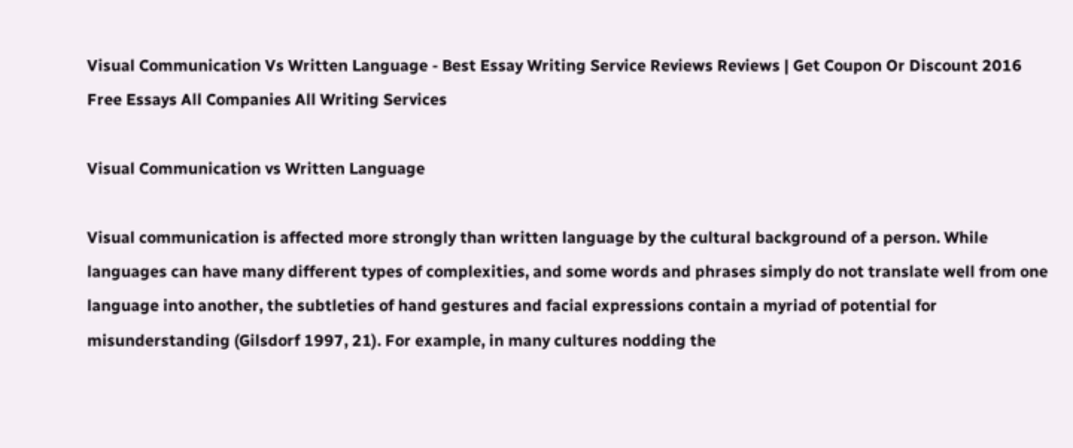Visual Communication Vs Written Language - Best Essay Writing Service Reviews Reviews | Get Coupon Or Discount 2016
Free Essays All Companies All Writing Services

Visual Communication vs Written Language

Visual communication is affected more strongly than written language by the cultural background of a person. While languages can have many different types of complexities, and some words and phrases simply do not translate well from one language into another, the subtleties of hand gestures and facial expressions contain a myriad of potential for misunderstanding (Gilsdorf 1997, 21). For example, in many cultures nodding the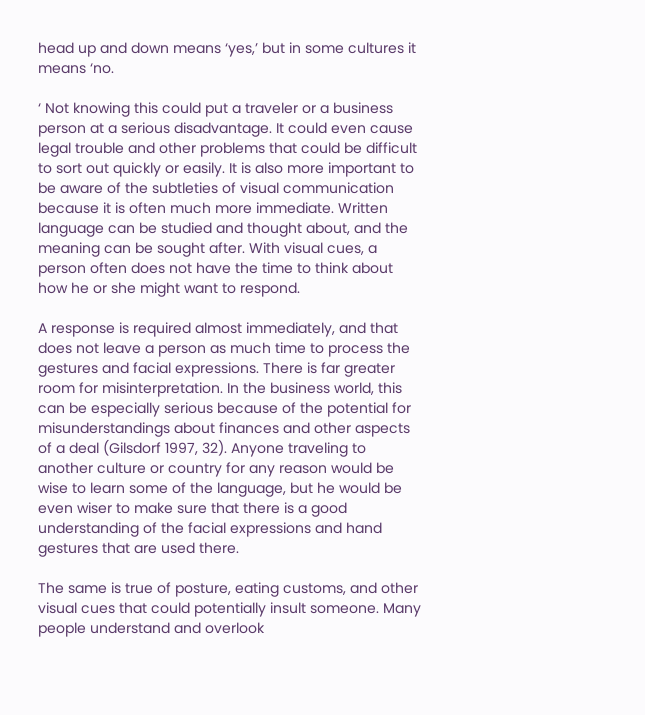head up and down means ‘yes,’ but in some cultures it means ‘no.

‘ Not knowing this could put a traveler or a business person at a serious disadvantage. It could even cause legal trouble and other problems that could be difficult to sort out quickly or easily. It is also more important to be aware of the subtleties of visual communication because it is often much more immediate. Written language can be studied and thought about, and the meaning can be sought after. With visual cues, a person often does not have the time to think about how he or she might want to respond.

A response is required almost immediately, and that does not leave a person as much time to process the gestures and facial expressions. There is far greater room for misinterpretation. In the business world, this can be especially serious because of the potential for misunderstandings about finances and other aspects of a deal (Gilsdorf 1997, 32). Anyone traveling to another culture or country for any reason would be wise to learn some of the language, but he would be even wiser to make sure that there is a good understanding of the facial expressions and hand gestures that are used there.

The same is true of posture, eating customs, and other visual cues that could potentially insult someone. Many people understand and overlook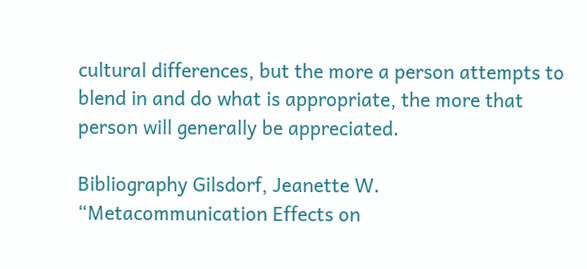cultural differences, but the more a person attempts to blend in and do what is appropriate, the more that person will generally be appreciated.

Bibliography Gilsdorf, Jeanette W. “Metacommunication Effects on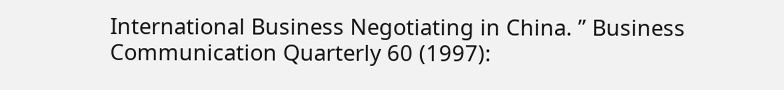International Business Negotiating in China. ” Business Communication Quarterly 60 (1997):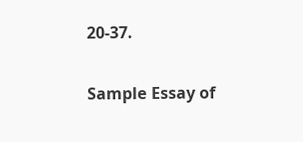20-37.

Sample Essay of